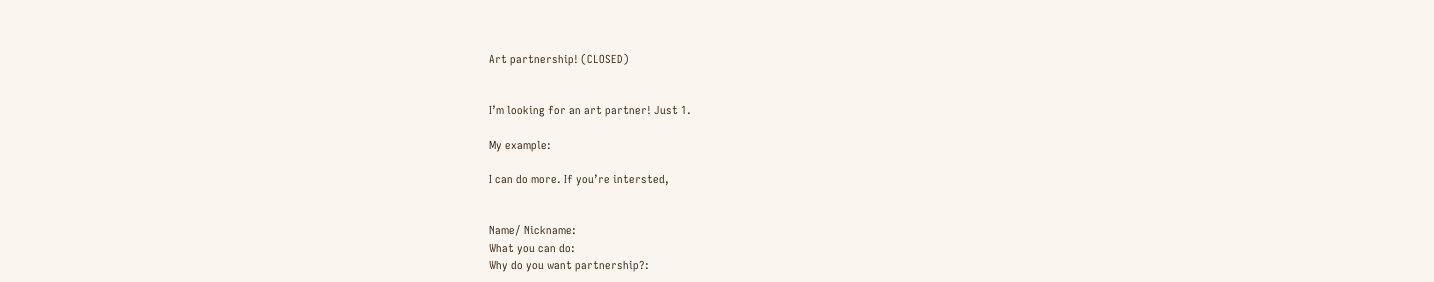Art partnership! (CLOSED)


I’m looking for an art partner! Just 1.

My example:

I can do more. If you’re intersted,


Name/ Nickname:
What you can do:
Why do you want partnership?: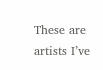These are artists I’ve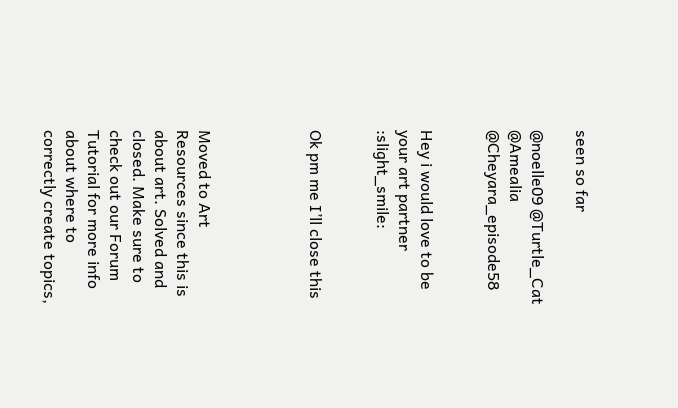seen so far

@noelle09 @Turtle_Cat @Amealia @Cheyara_episode58


Hey i would love to be your art partner :slight_smile:


Ok pm me I’ll close this




Moved to Art Resources since this is about art. Solved and closed. Make sure to check out our Forum Tutorial for more info about where to correctly create topics,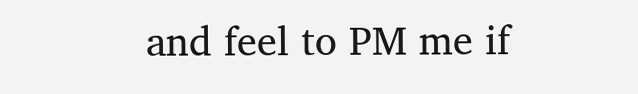and feel to PM me if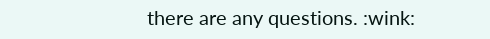there are any questions. :wink: